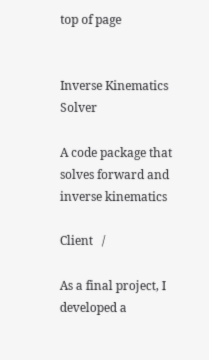top of page


Inverse Kinematics Solver

A code package that solves forward and inverse kinematics

Client   /

As a final project, I developed a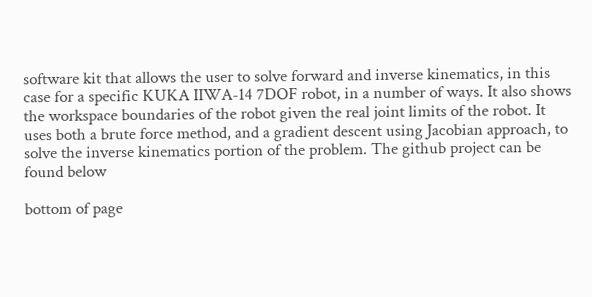software kit that allows the user to solve forward and inverse kinematics, in this case for a specific KUKA IIWA-14 7DOF robot, in a number of ways. It also shows the workspace boundaries of the robot given the real joint limits of the robot. It uses both a brute force method, and a gradient descent using Jacobian approach, to solve the inverse kinematics portion of the problem. The github project can be found below

bottom of page